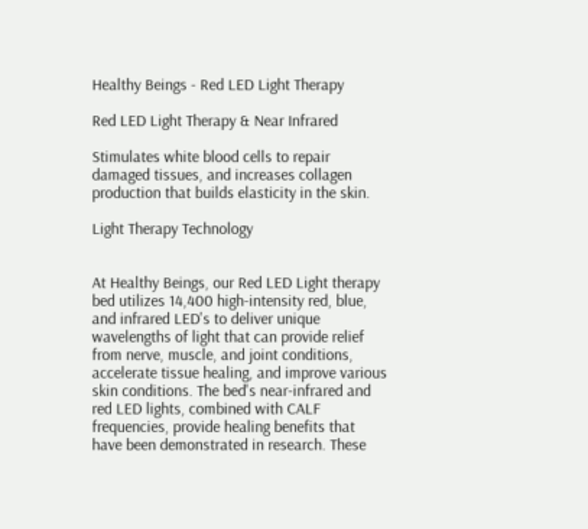Healthy Beings - Red LED Light Therapy

Red LED Light Therapy & Near Infrared

Stimulates white blood cells to repair damaged tissues, and increases collagen production that builds elasticity in the skin.

Light Therapy Technology


At Healthy Beings, our Red LED Light therapy bed utilizes 14,400 high-intensity red, blue, and infrared LED's to deliver unique wavelengths of light that can provide relief from nerve, muscle, and joint conditions, accelerate tissue healing, and improve various skin conditions. The bed's near-infrared and red LED lights, combined with CALF frequencies, provide healing benefits that have been demonstrated in research. These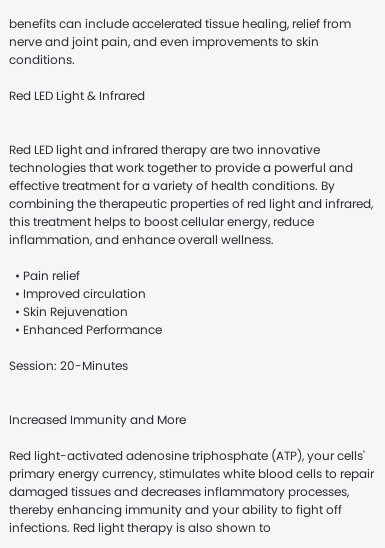benefits can include accelerated tissue healing, relief from nerve and joint pain, and even improvements to skin conditions.

Red LED Light & Infrared


Red LED light and infrared therapy are two innovative technologies that work together to provide a powerful and effective treatment for a variety of health conditions. By combining the therapeutic properties of red light and infrared, this treatment helps to boost cellular energy, reduce inflammation, and enhance overall wellness.

  • Pain relief
  • Improved circulation
  • Skin Rejuvenation
  • Enhanced Performance

Session: 20-Minutes


Increased Immunity and More

Red light-activated adenosine triphosphate (ATP), your cells' primary energy currency, stimulates white blood cells to repair damaged tissues and decreases inflammatory processes, thereby enhancing immunity and your ability to fight off infections. Red light therapy is also shown to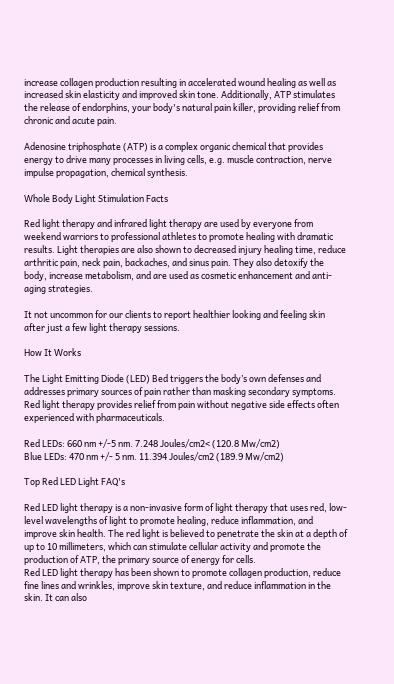increase collagen production resulting in accelerated wound healing as well as increased skin elasticity and improved skin tone. Additionally, ATP stimulates the release of endorphins, your body's natural pain killer, providing relief from chronic and acute pain.

Adenosine triphosphate (ATP) is a complex organic chemical that provides energy to drive many processes in living cells, e.g. muscle contraction, nerve impulse propagation, chemical synthesis.

Whole Body Light Stimulation Facts

Red light therapy and infrared light therapy are used by everyone from weekend warriors to professional athletes to promote healing with dramatic results. Light therapies are also shown to decreased injury healing time, reduce arthritic pain, neck pain, backaches, and sinus pain. They also detoxify the body, increase metabolism, and are used as cosmetic enhancement and anti-aging strategies.

It not uncommon for our clients to report healthier looking and feeling skin after just a few light therapy sessions.

How It Works

The Light Emitting Diode (LED) Bed triggers the body’s own defenses and addresses primary sources of pain rather than masking secondary symptoms. Red light therapy provides relief from pain without negative side effects often experienced with pharmaceuticals.

Red LEDs: 660 nm +/-5 nm. 7.248 Joules/cm2< (120.8 Mw/cm2)
Blue LEDs: 470 nm +/- 5 nm. 11.394 Joules/cm2 (189.9 Mw/cm2)

Top Red LED Light FAQ's

Red LED light therapy is a non-invasive form of light therapy that uses red, low-level wavelengths of light to promote healing, reduce inflammation, and improve skin health. The red light is believed to penetrate the skin at a depth of up to 10 millimeters, which can stimulate cellular activity and promote the production of ATP, the primary source of energy for cells.
Red LED light therapy has been shown to promote collagen production, reduce fine lines and wrinkles, improve skin texture, and reduce inflammation in the skin. It can also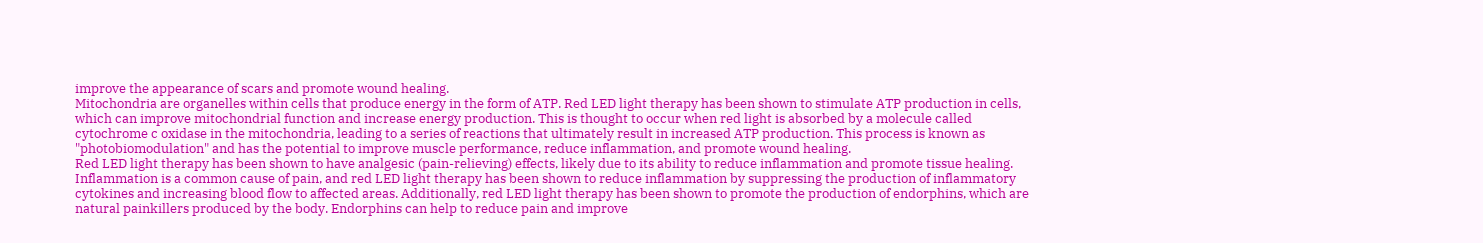improve the appearance of scars and promote wound healing.
Mitochondria are organelles within cells that produce energy in the form of ATP. Red LED light therapy has been shown to stimulate ATP production in cells, which can improve mitochondrial function and increase energy production. This is thought to occur when red light is absorbed by a molecule called cytochrome c oxidase in the mitochondria, leading to a series of reactions that ultimately result in increased ATP production. This process is known as "photobiomodulation" and has the potential to improve muscle performance, reduce inflammation, and promote wound healing.
Red LED light therapy has been shown to have analgesic (pain-relieving) effects, likely due to its ability to reduce inflammation and promote tissue healing. Inflammation is a common cause of pain, and red LED light therapy has been shown to reduce inflammation by suppressing the production of inflammatory cytokines and increasing blood flow to affected areas. Additionally, red LED light therapy has been shown to promote the production of endorphins, which are natural painkillers produced by the body. Endorphins can help to reduce pain and improve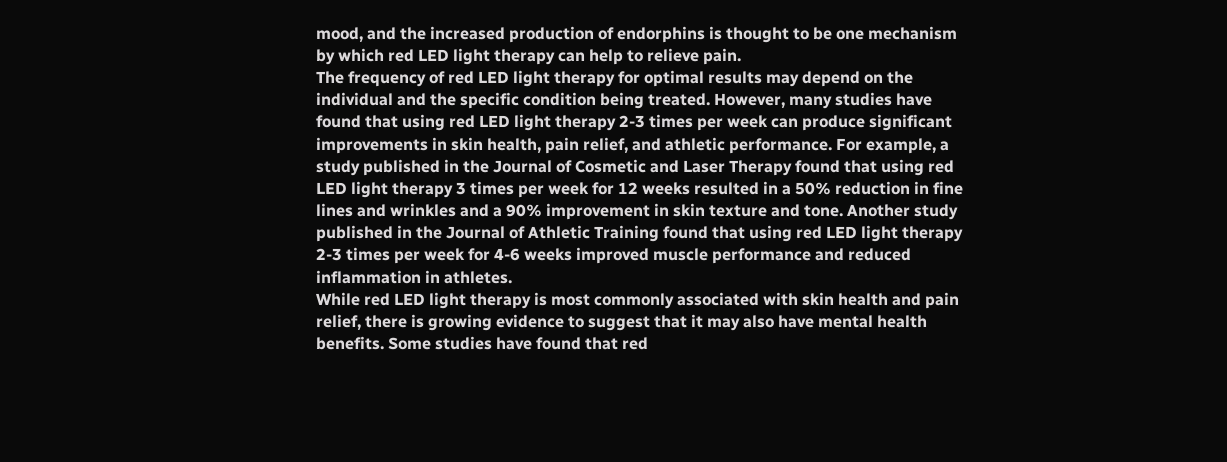mood, and the increased production of endorphins is thought to be one mechanism by which red LED light therapy can help to relieve pain.
The frequency of red LED light therapy for optimal results may depend on the individual and the specific condition being treated. However, many studies have found that using red LED light therapy 2-3 times per week can produce significant improvements in skin health, pain relief, and athletic performance. For example, a study published in the Journal of Cosmetic and Laser Therapy found that using red LED light therapy 3 times per week for 12 weeks resulted in a 50% reduction in fine lines and wrinkles and a 90% improvement in skin texture and tone. Another study published in the Journal of Athletic Training found that using red LED light therapy 2-3 times per week for 4-6 weeks improved muscle performance and reduced inflammation in athletes.
While red LED light therapy is most commonly associated with skin health and pain relief, there is growing evidence to suggest that it may also have mental health benefits. Some studies have found that red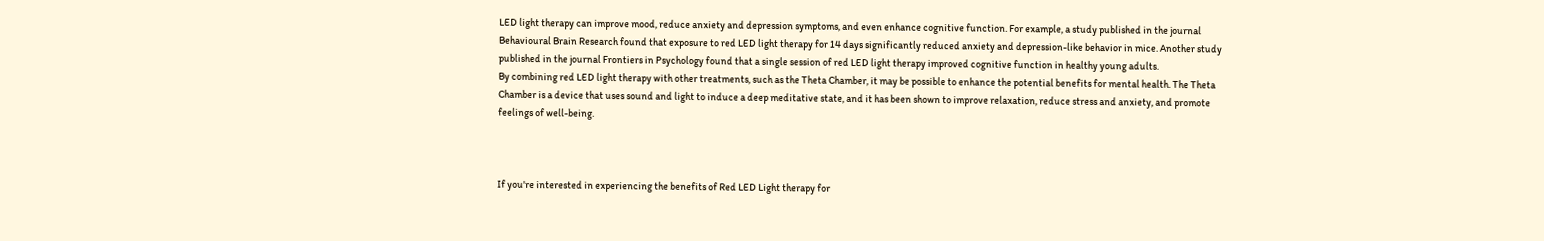LED light therapy can improve mood, reduce anxiety and depression symptoms, and even enhance cognitive function. For example, a study published in the journal Behavioural Brain Research found that exposure to red LED light therapy for 14 days significantly reduced anxiety and depression-like behavior in mice. Another study published in the journal Frontiers in Psychology found that a single session of red LED light therapy improved cognitive function in healthy young adults.
By combining red LED light therapy with other treatments, such as the Theta Chamber, it may be possible to enhance the potential benefits for mental health. The Theta Chamber is a device that uses sound and light to induce a deep meditative state, and it has been shown to improve relaxation, reduce stress and anxiety, and promote feelings of well-being.



If you're interested in experiencing the benefits of Red LED Light therapy for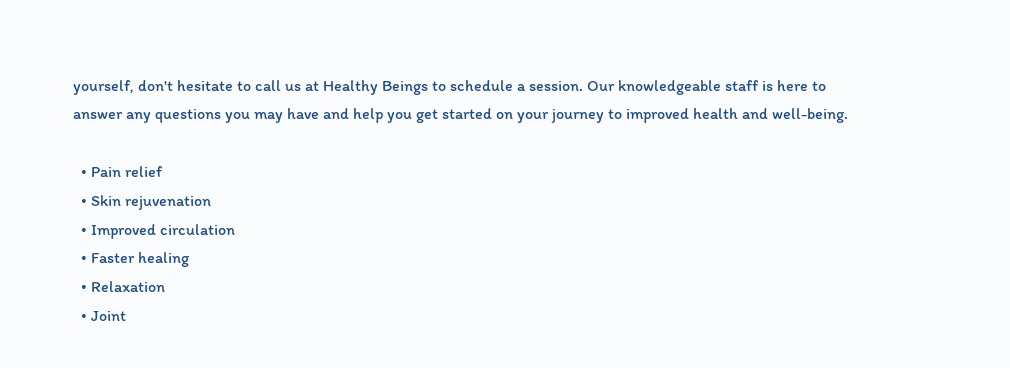yourself, don't hesitate to call us at Healthy Beings to schedule a session. Our knowledgeable staff is here to answer any questions you may have and help you get started on your journey to improved health and well-being.

  • Pain relief
  • Skin rejuvenation
  • Improved circulation
  • Faster healing
  • Relaxation
  • Joint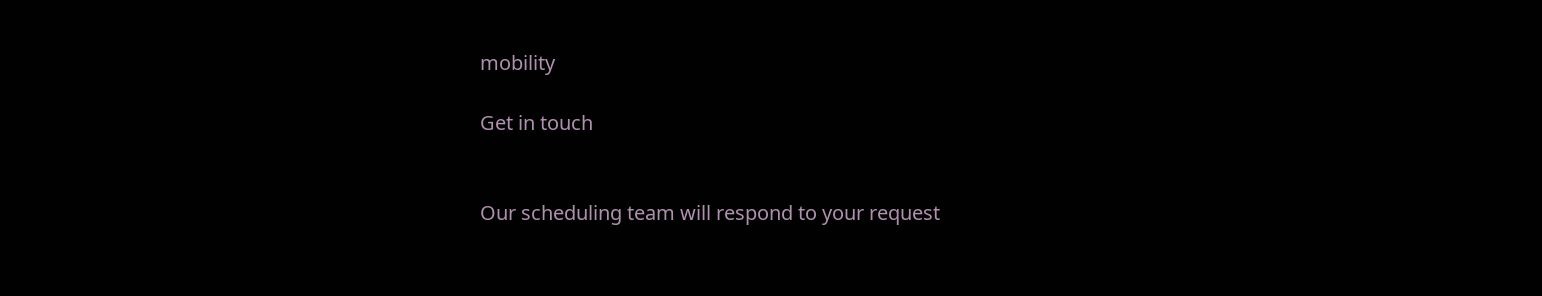mobility

Get in touch


Our scheduling team will respond to your request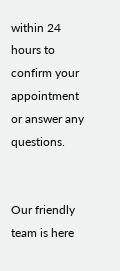within 24 hours to confirm your appointment or answer any questions.


Our friendly team is here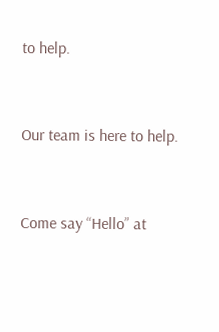to help.


Our team is here to help.


Come say “Hello” at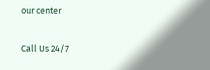our center


Call Us 24/7